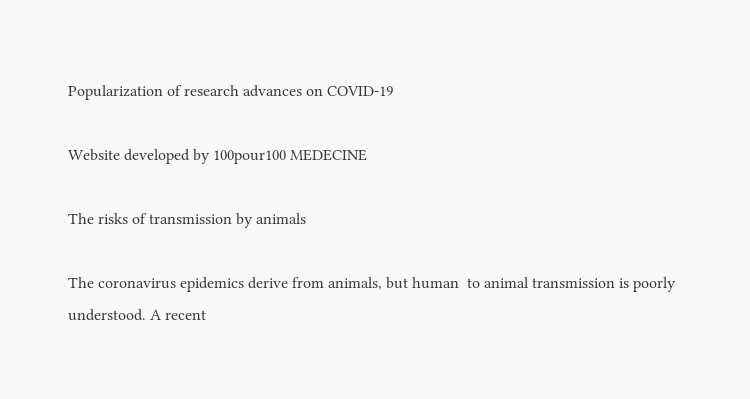Popularization of research advances on COVID-19

Website developed by 100pour100 MEDECINE

The risks of transmission by animals

The coronavirus epidemics derive from animals, but human  to animal transmission is poorly understood. A recent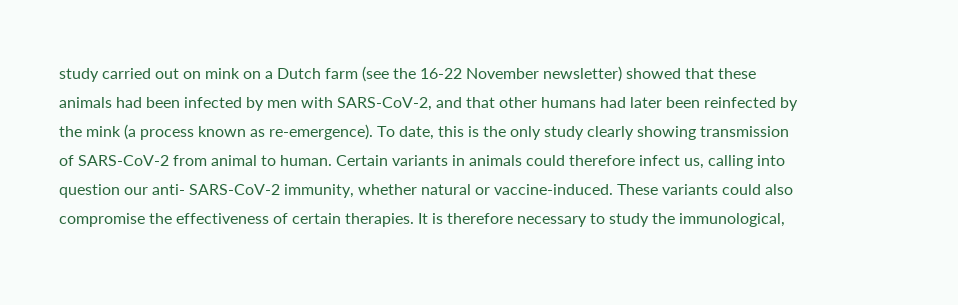study carried out on mink on a Dutch farm (see the 16-22 November newsletter) showed that these animals had been infected by men with SARS-CoV-2, and that other humans had later been reinfected by the mink (a process known as re-emergence). To date, this is the only study clearly showing transmission of SARS-CoV-2 from animal to human. Certain variants in animals could therefore infect us, calling into question our anti- SARS-CoV-2 immunity, whether natural or vaccine-induced. These variants could also compromise the effectiveness of certain therapies. It is therefore necessary to study the immunological,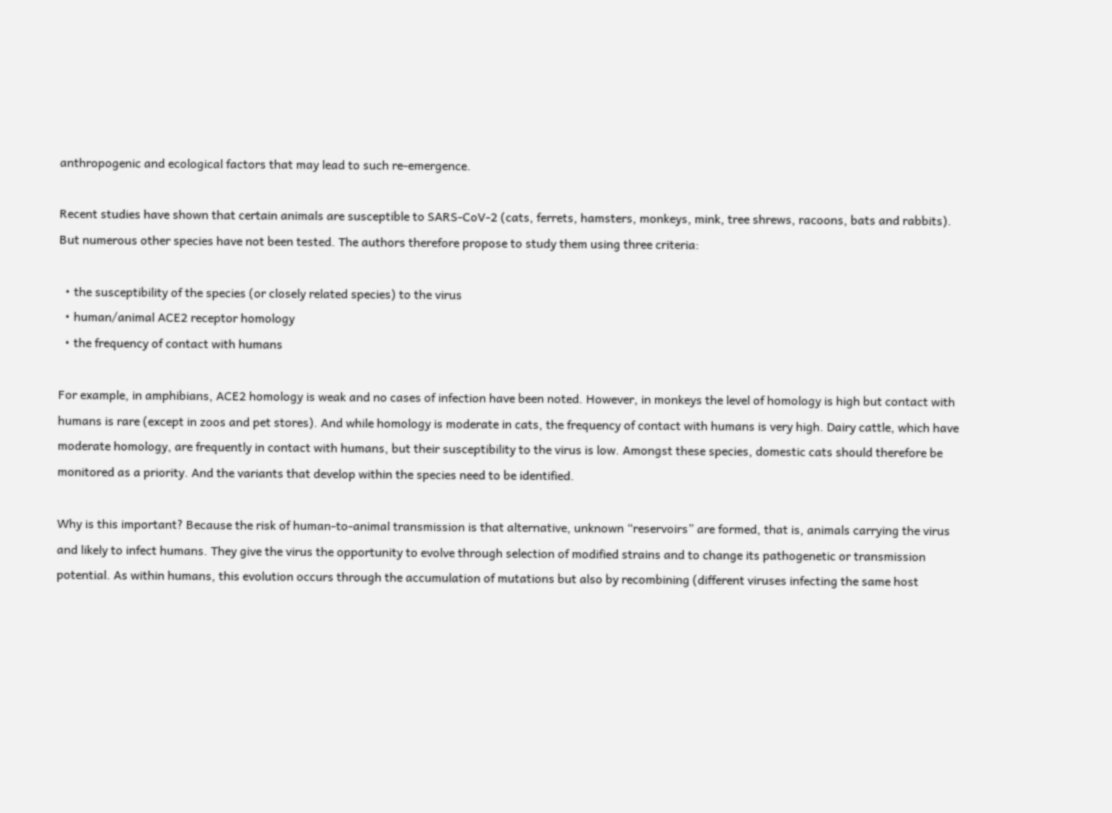anthropogenic and ecological factors that may lead to such re-emergence.

Recent studies have shown that certain animals are susceptible to SARS-CoV-2 (cats, ferrets, hamsters, monkeys, mink, tree shrews, racoons, bats and rabbits). But numerous other species have not been tested. The authors therefore propose to study them using three criteria:

  • the susceptibility of the species (or closely related species) to the virus
  • human/animal ACE2 receptor homology
  • the frequency of contact with humans

For example, in amphibians, ACE2 homology is weak and no cases of infection have been noted. However, in monkeys the level of homology is high but contact with humans is rare (except in zoos and pet stores). And while homology is moderate in cats, the frequency of contact with humans is very high. Dairy cattle, which have moderate homology, are frequently in contact with humans, but their susceptibility to the virus is low. Amongst these species, domestic cats should therefore be monitored as a priority. And the variants that develop within the species need to be identified.

Why is this important? Because the risk of human-to-animal transmission is that alternative, unknown “reservoirs” are formed, that is, animals carrying the virus and likely to infect humans. They give the virus the opportunity to evolve through selection of modified strains and to change its pathogenetic or transmission potential. As within humans, this evolution occurs through the accumulation of mutations but also by recombining (different viruses infecting the same host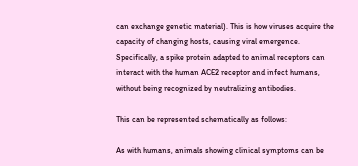can exchange genetic material). This is how viruses acquire the capacity of changing hosts, causing viral emergence. Specifically, a spike protein adapted to animal receptors can interact with the human ACE2 receptor and infect humans, without being recognized by neutralizing antibodies.

This can be represented schematically as follows:

As with humans, animals showing clinical symptoms can be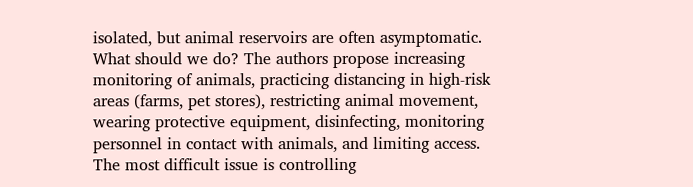isolated, but animal reservoirs are often asymptomatic. What should we do? The authors propose increasing monitoring of animals, practicing distancing in high-risk areas (farms, pet stores), restricting animal movement, wearing protective equipment, disinfecting, monitoring personnel in contact with animals, and limiting access. The most difficult issue is controlling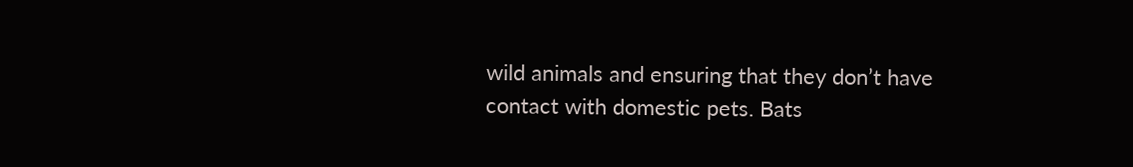wild animals and ensuring that they don’t have contact with domestic pets. Bats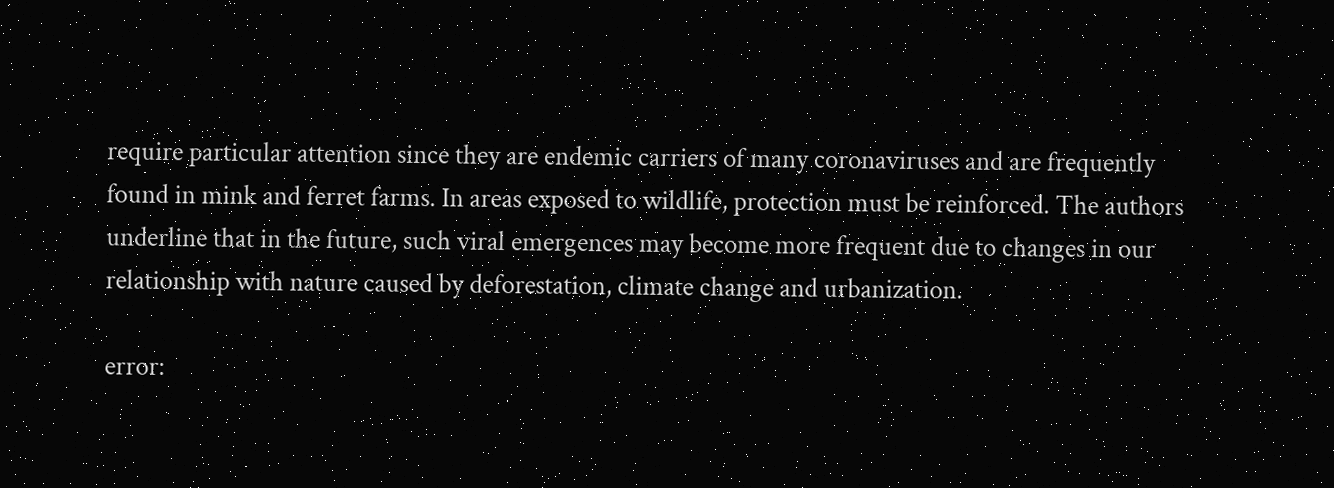require particular attention since they are endemic carriers of many coronaviruses and are frequently found in mink and ferret farms. In areas exposed to wildlife, protection must be reinforced. The authors underline that in the future, such viral emergences may become more frequent due to changes in our relationship with nature caused by deforestation, climate change and urbanization.

error: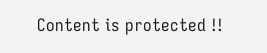Content is protected !!